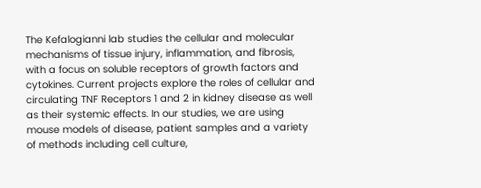The Kefalogianni lab studies the cellular and molecular mechanisms of tissue injury, inflammation, and fibrosis, with a focus on soluble receptors of growth factors and cytokines. Current projects explore the roles of cellular and circulating TNF Receptors 1 and 2 in kidney disease as well as their systemic effects. In our studies, we are using mouse models of disease, patient samples and a variety of methods including cell culture,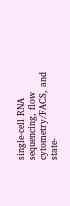single-cell RNA sequencing, flow cytometry/FACS, and state-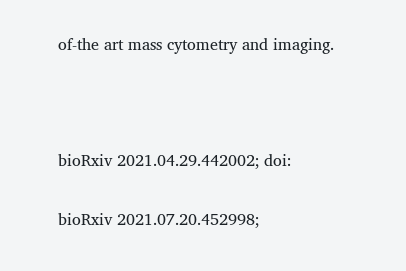of-the art mass cytometry and imaging.



bioRxiv 2021.04.29.442002; doi:

bioRxiv 2021.07.20.452998;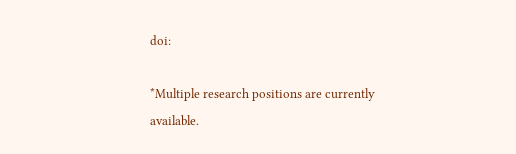doi:

*Multiple research positions are currently available.